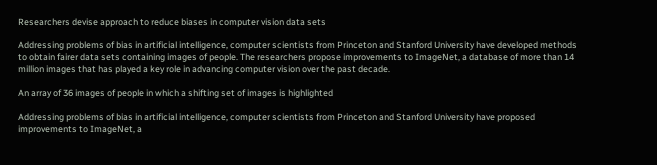Researchers devise approach to reduce biases in computer vision data sets

Addressing problems of bias in artificial intelligence, computer scientists from Princeton and Stanford University have developed methods to obtain fairer data sets containing images of people. The researchers propose improvements to ImageNet, a database of more than 14 million images that has played a key role in advancing computer vision over the past decade.

An array of 36 images of people in which a shifting set of images is highlighted

Addressing problems of bias in artificial intelligence, computer scientists from Princeton and Stanford University have proposed improvements to ImageNet, a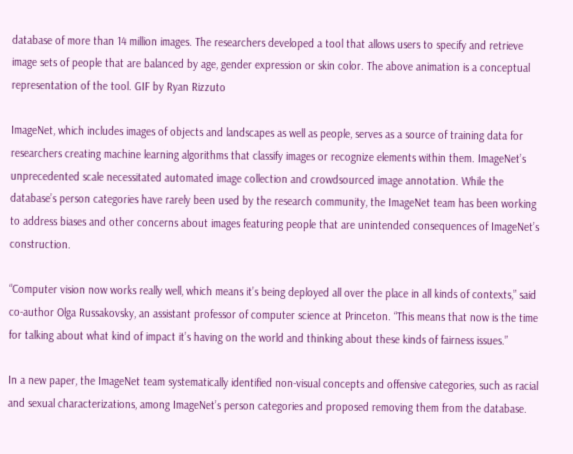database of more than 14 million images. The researchers developed a tool that allows users to specify and retrieve image sets of people that are balanced by age, gender expression or skin color. The above animation is a conceptual representation of the tool. GIF by Ryan Rizzuto

ImageNet, which includes images of objects and landscapes as well as people, serves as a source of training data for researchers creating machine learning algorithms that classify images or recognize elements within them. ImageNet’s unprecedented scale necessitated automated image collection and crowdsourced image annotation. While the database’s person categories have rarely been used by the research community, the ImageNet team has been working to address biases and other concerns about images featuring people that are unintended consequences of ImageNet’s construction.

“Computer vision now works really well, which means it’s being deployed all over the place in all kinds of contexts,” said co-author Olga Russakovsky, an assistant professor of computer science at Princeton. “This means that now is the time for talking about what kind of impact it’s having on the world and thinking about these kinds of fairness issues.”

In a new paper, the ImageNet team systematically identified non-visual concepts and offensive categories, such as racial and sexual characterizations, among ImageNet’s person categories and proposed removing them from the database.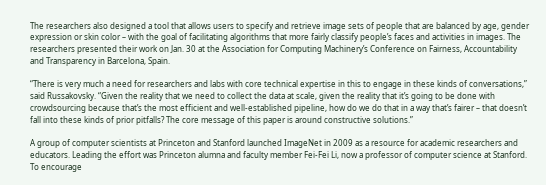The researchers also designed a tool that allows users to specify and retrieve image sets of people that are balanced by age, gender expression or skin color – with the goal of facilitating algorithms that more fairly classify people’s faces and activities in images. The researchers presented their work on Jan. 30 at the Association for Computing Machinery’s Conference on Fairness, Accountability and Transparency in Barcelona, Spain.

“There is very much a need for researchers and labs with core technical expertise in this to engage in these kinds of conversations,” said Russakovsky. “Given the reality that we need to collect the data at scale, given the reality that it’s going to be done with crowdsourcing because that’s the most efficient and well-established pipeline, how do we do that in a way that’s fairer – that doesn’t fall into these kinds of prior pitfalls? The core message of this paper is around constructive solutions.”

A group of computer scientists at Princeton and Stanford launched ImageNet in 2009 as a resource for academic researchers and educators. Leading the effort was Princeton alumna and faculty member Fei-Fei Li, now a professor of computer science at Stanford. To encourage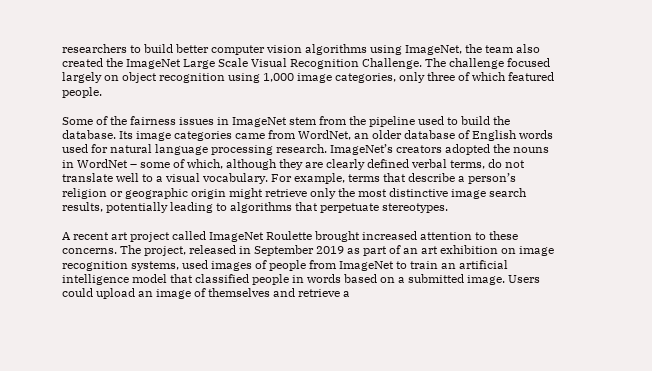researchers to build better computer vision algorithms using ImageNet, the team also created the ImageNet Large Scale Visual Recognition Challenge. The challenge focused largely on object recognition using 1,000 image categories, only three of which featured people.

Some of the fairness issues in ImageNet stem from the pipeline used to build the database. Its image categories came from WordNet, an older database of English words used for natural language processing research. ImageNet’s creators adopted the nouns in WordNet – some of which, although they are clearly defined verbal terms, do not translate well to a visual vocabulary. For example, terms that describe a person’s religion or geographic origin might retrieve only the most distinctive image search results, potentially leading to algorithms that perpetuate stereotypes.

A recent art project called ImageNet Roulette brought increased attention to these concerns. The project, released in September 2019 as part of an art exhibition on image recognition systems, used images of people from ImageNet to train an artificial intelligence model that classified people in words based on a submitted image. Users could upload an image of themselves and retrieve a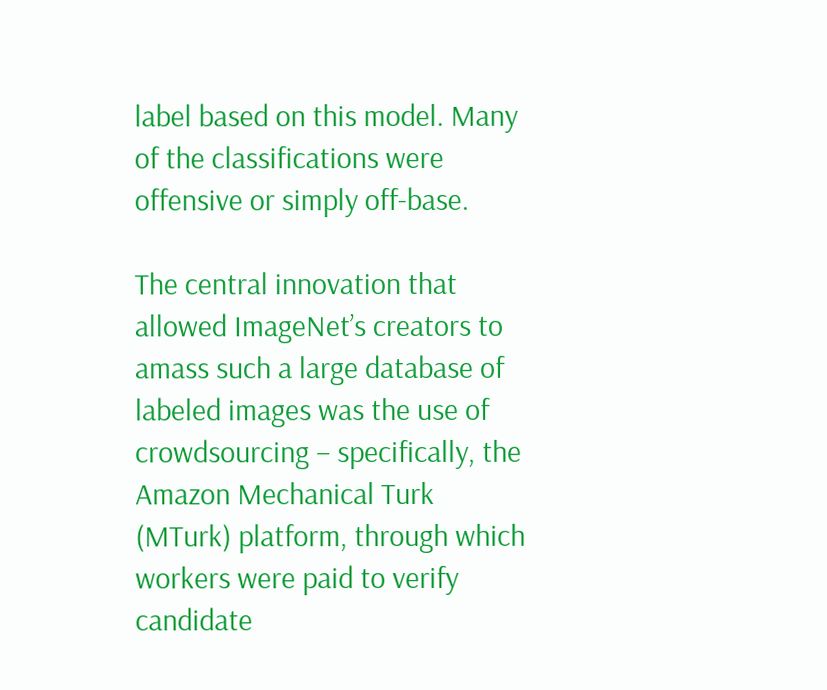label based on this model. Many of the classifications were offensive or simply off-base.

The central innovation that allowed ImageNet’s creators to amass such a large database of labeled images was the use of crowdsourcing – specifically, the Amazon Mechanical Turk (MTurk) platform, through which workers were paid to verify candidate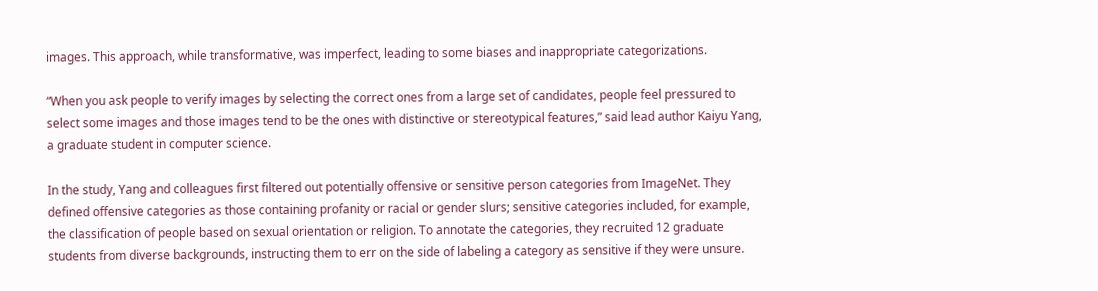images. This approach, while transformative, was imperfect, leading to some biases and inappropriate categorizations.

“When you ask people to verify images by selecting the correct ones from a large set of candidates, people feel pressured to select some images and those images tend to be the ones with distinctive or stereotypical features,” said lead author Kaiyu Yang, a graduate student in computer science.

In the study, Yang and colleagues first filtered out potentially offensive or sensitive person categories from ImageNet. They defined offensive categories as those containing profanity or racial or gender slurs; sensitive categories included, for example, the classification of people based on sexual orientation or religion. To annotate the categories, they recruited 12 graduate students from diverse backgrounds, instructing them to err on the side of labeling a category as sensitive if they were unsure.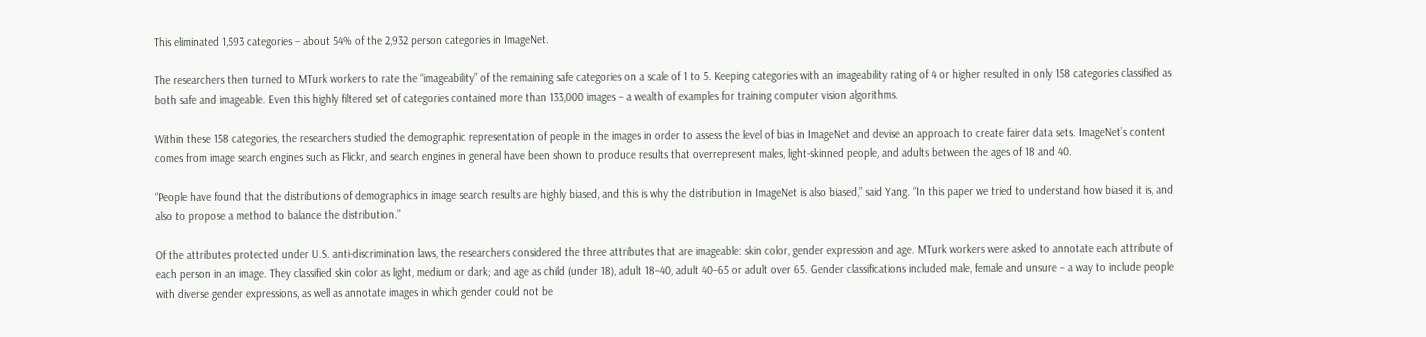This eliminated 1,593 categories – about 54% of the 2,932 person categories in ImageNet.

The researchers then turned to MTurk workers to rate the “imageability” of the remaining safe categories on a scale of 1 to 5. Keeping categories with an imageability rating of 4 or higher resulted in only 158 categories classified as both safe and imageable. Even this highly filtered set of categories contained more than 133,000 images – a wealth of examples for training computer vision algorithms.

Within these 158 categories, the researchers studied the demographic representation of people in the images in order to assess the level of bias in ImageNet and devise an approach to create fairer data sets. ImageNet’s content comes from image search engines such as Flickr, and search engines in general have been shown to produce results that overrepresent males, light-skinned people, and adults between the ages of 18 and 40.

“People have found that the distributions of demographics in image search results are highly biased, and this is why the distribution in ImageNet is also biased,” said Yang. “In this paper we tried to understand how biased it is, and also to propose a method to balance the distribution.”

Of the attributes protected under U.S. anti-discrimination laws, the researchers considered the three attributes that are imageable: skin color, gender expression and age. MTurk workers were asked to annotate each attribute of each person in an image. They classified skin color as light, medium or dark; and age as child (under 18), adult 18–40, adult 40–65 or adult over 65. Gender classifications included male, female and unsure – a way to include people with diverse gender expressions, as well as annotate images in which gender could not be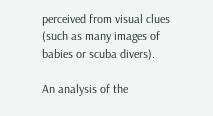perceived from visual clues (such as many images of babies or scuba divers).

An analysis of the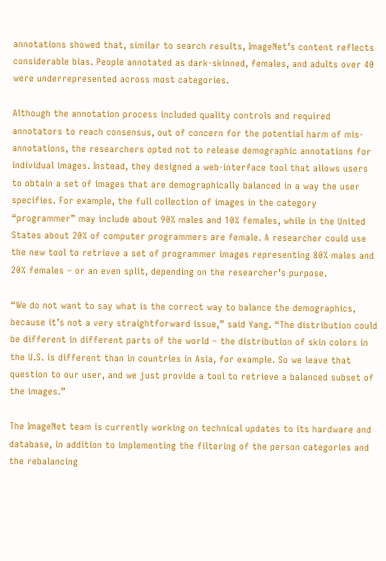annotations showed that, similar to search results, ImageNet’s content reflects considerable bias. People annotated as dark-skinned, females, and adults over 40 were underrepresented across most categories.

Although the annotation process included quality controls and required annotators to reach consensus, out of concern for the potential harm of mis-annotations, the researchers opted not to release demographic annotations for individual images. Instead, they designed a web-interface tool that allows users to obtain a set of images that are demographically balanced in a way the user specifies. For example, the full collection of images in the category “programmer” may include about 90% males and 10% females, while in the United States about 20% of computer programmers are female. A researcher could use the new tool to retrieve a set of programmer images representing 80% males and 20% females – or an even split, depending on the researcher’s purpose.

“We do not want to say what is the correct way to balance the demographics, because it’s not a very straightforward issue,” said Yang. “The distribution could be different in different parts of the world – the distribution of skin colors in the U.S. is different than in countries in Asia, for example. So we leave that question to our user, and we just provide a tool to retrieve a balanced subset of the images.”

The ImageNet team is currently working on technical updates to its hardware and database, in addition to implementing the filtering of the person categories and the rebalancing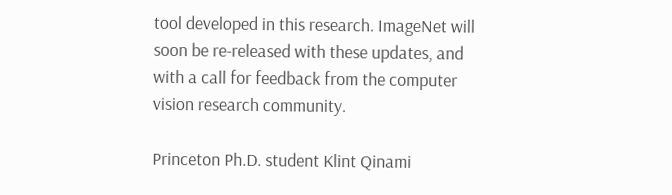tool developed in this research. ImageNet will soon be re-released with these updates, and with a call for feedback from the computer vision research community.

Princeton Ph.D. student Klint Qinami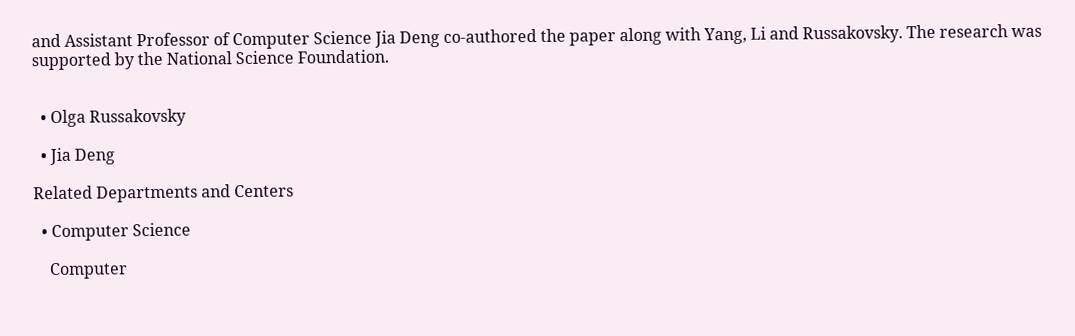and Assistant Professor of Computer Science Jia Deng co-authored the paper along with Yang, Li and Russakovsky. The research was supported by the National Science Foundation.


  • Olga Russakovsky

  • Jia Deng

Related Departments and Centers

  • Computer Science

    Computer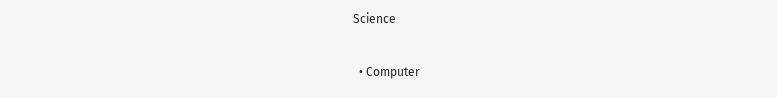Science

  • Computer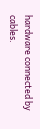hardware connected by cables.